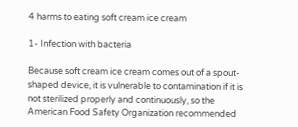4 harms to eating soft cream ice cream

1- Infection with bacteria

Because soft cream ice cream comes out of a spout-shaped device, it is vulnerable to contamination if it is not sterilized properly and continuously, so the American Food Safety Organization recommended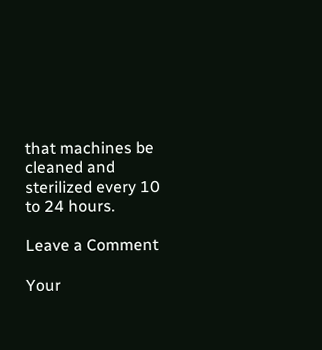that machines be cleaned and sterilized every 10 to 24 hours.

Leave a Comment

Your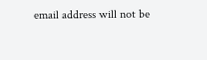email address will not be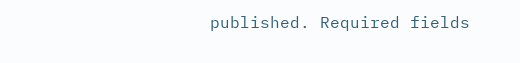published. Required fields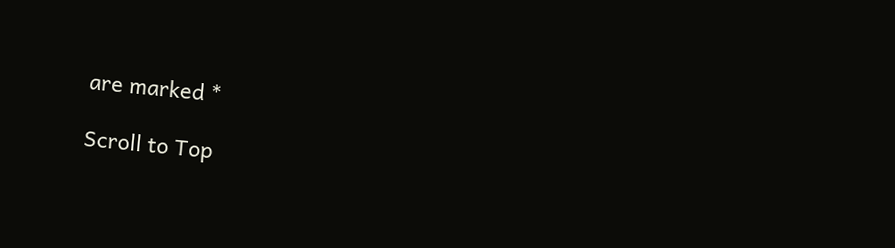are marked *

Scroll to Top